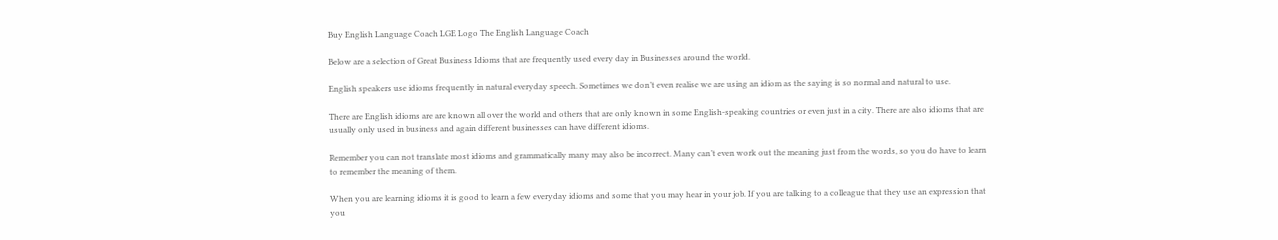Buy English Language Coach LGE Logo The English Language Coach

Below are a selection of Great Business Idioms that are frequently used every day in Businesses around the world.

English speakers use idioms frequently in natural everyday speech. Sometimes we don’t even realise we are using an idiom as the saying is so normal and natural to use.

There are English idioms are are known all over the world and others that are only known in some English-speaking countries or even just in a city. There are also idioms that are usually only used in business and again different businesses can have different idioms.

Remember you can not translate most idioms and grammatically many may also be incorrect. Many can’t even work out the meaning just from the words, so you do have to learn to remember the meaning of them.

When you are learning idioms it is good to learn a few everyday idioms and some that you may hear in your job. If you are talking to a colleague that they use an expression that you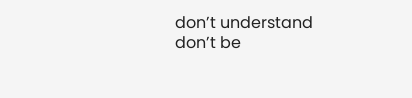don’t understand don’t be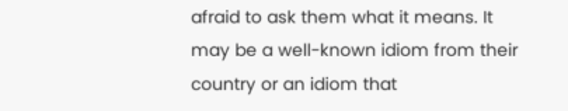afraid to ask them what it means. It may be a well-known idiom from their country or an idiom that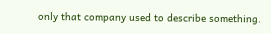only that company used to describe something.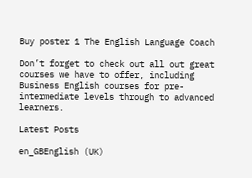Buy poster 1 The English Language Coach

Don’t forget to check out all out great courses we have to offer, including Business English courses for pre-intermediate levels through to advanced learners.

Latest Posts

en_GBEnglish (UK)